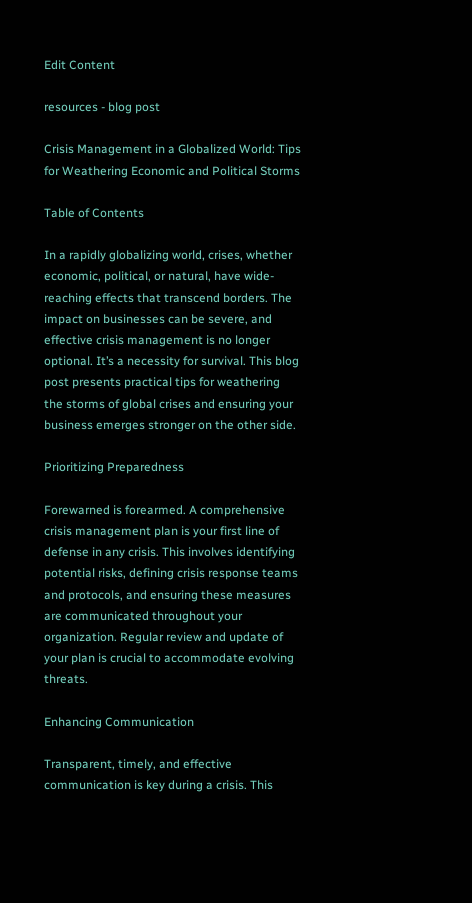Edit Content

resources - blog post

Crisis Management in a Globalized World: Tips for Weathering Economic and Political Storms

Table of Contents

In a rapidly globalizing world, crises, whether economic, political, or natural, have wide-reaching effects that transcend borders. The impact on businesses can be severe, and effective crisis management is no longer optional. It’s a necessity for survival. This blog post presents practical tips for weathering the storms of global crises and ensuring your business emerges stronger on the other side.

Prioritizing Preparedness

Forewarned is forearmed. A comprehensive crisis management plan is your first line of defense in any crisis. This involves identifying potential risks, defining crisis response teams and protocols, and ensuring these measures are communicated throughout your organization. Regular review and update of your plan is crucial to accommodate evolving threats.

Enhancing Communication

Transparent, timely, and effective communication is key during a crisis. This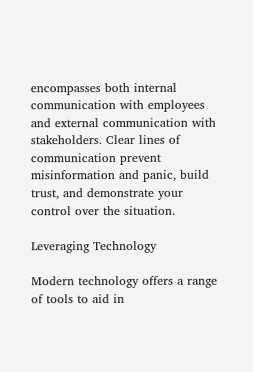encompasses both internal communication with employees and external communication with stakeholders. Clear lines of communication prevent misinformation and panic, build trust, and demonstrate your control over the situation.

Leveraging Technology

Modern technology offers a range of tools to aid in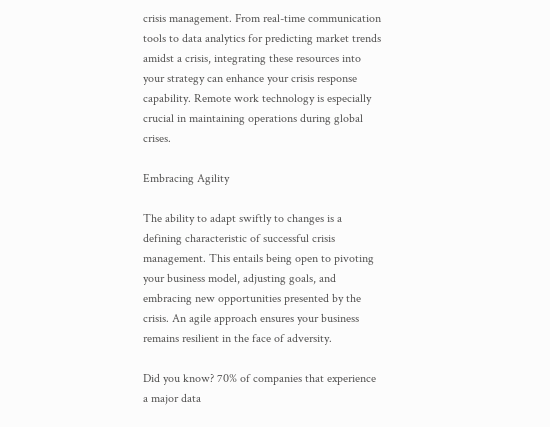crisis management. From real-time communication tools to data analytics for predicting market trends amidst a crisis, integrating these resources into your strategy can enhance your crisis response capability. Remote work technology is especially crucial in maintaining operations during global crises.

Embracing Agility

The ability to adapt swiftly to changes is a defining characteristic of successful crisis management. This entails being open to pivoting your business model, adjusting goals, and embracing new opportunities presented by the crisis. An agile approach ensures your business remains resilient in the face of adversity.

Did you know? 70% of companies that experience a major data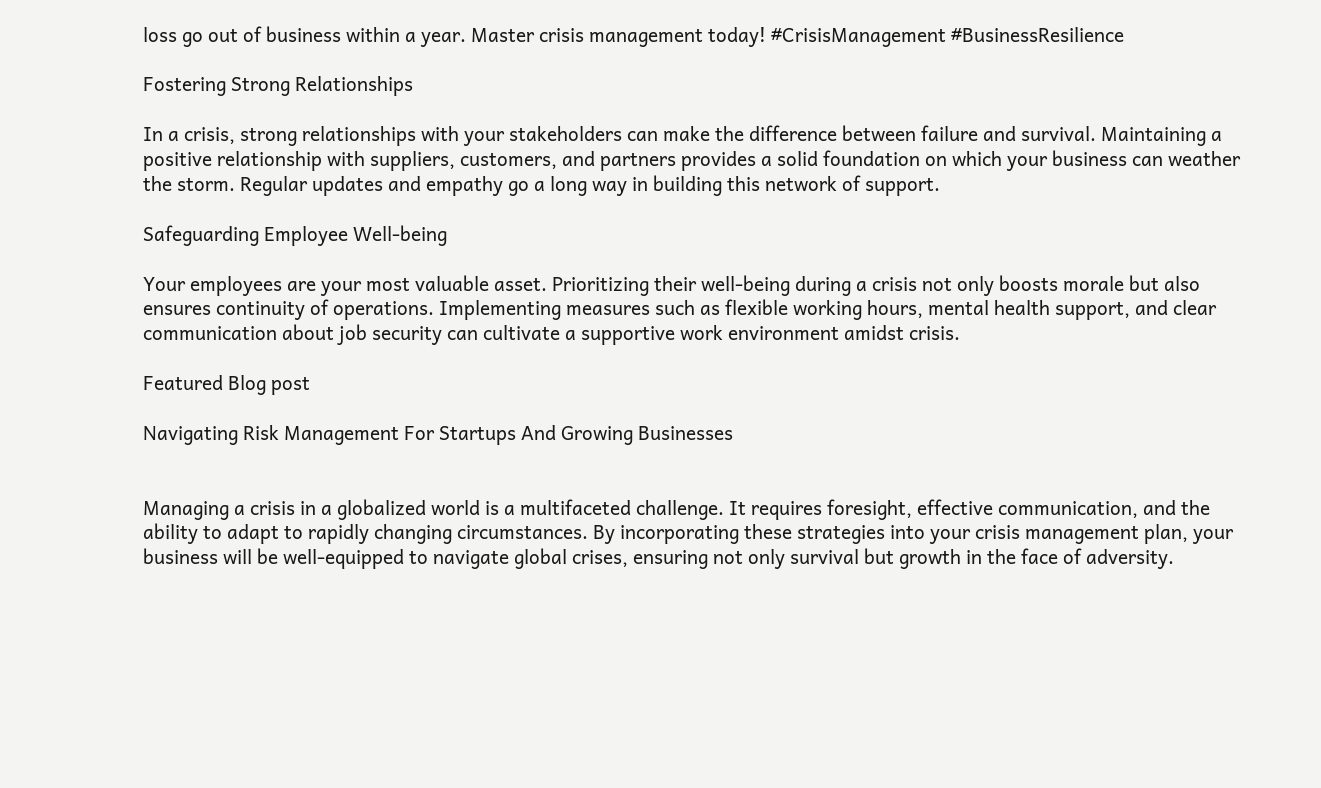loss go out of business within a year. Master crisis management today! #CrisisManagement #BusinessResilience

Fostering Strong Relationships

In a crisis, strong relationships with your stakeholders can make the difference between failure and survival. Maintaining a positive relationship with suppliers, customers, and partners provides a solid foundation on which your business can weather the storm. Regular updates and empathy go a long way in building this network of support.

Safeguarding Employee Well-being

Your employees are your most valuable asset. Prioritizing their well-being during a crisis not only boosts morale but also ensures continuity of operations. Implementing measures such as flexible working hours, mental health support, and clear communication about job security can cultivate a supportive work environment amidst crisis.

Featured Blog post

Navigating Risk Management For Startups And Growing Businesses


Managing a crisis in a globalized world is a multifaceted challenge. It requires foresight, effective communication, and the ability to adapt to rapidly changing circumstances. By incorporating these strategies into your crisis management plan, your business will be well-equipped to navigate global crises, ensuring not only survival but growth in the face of adversity.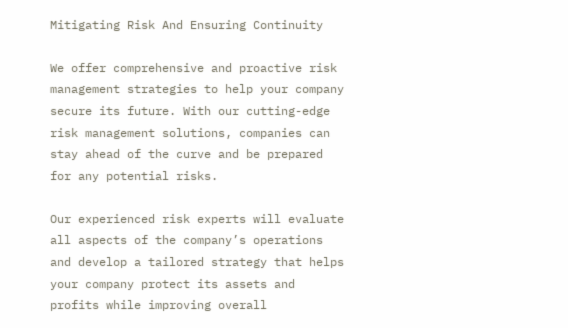Mitigating Risk And Ensuring Continuity

We offer comprehensive and proactive risk management strategies to help your company secure its future. With our cutting-edge risk management solutions, companies can stay ahead of the curve and be prepared for any potential risks.

Our experienced risk experts will evaluate all aspects of the company’s operations and develop a tailored strategy that helps your company protect its assets and profits while improving overall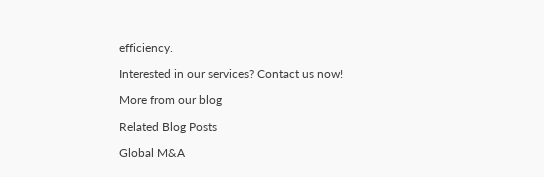efficiency.

Interested in our services? Contact us now!

More from our blog

Related Blog Posts

Global M&A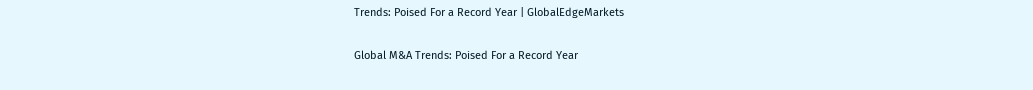Trends: Poised For a Record Year | GlobalEdgeMarkets

Global M&A Trends: Poised For a Record Year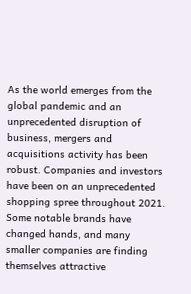As the world emerges from the global pandemic and an unprecedented disruption of business, mergers and acquisitions activity has been robust. Companies and investors have been on an unprecedented shopping spree throughout 2021. Some notable brands have changed hands, and many smaller companies are finding themselves attractive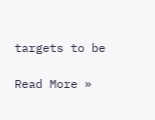targets to be

Read More »